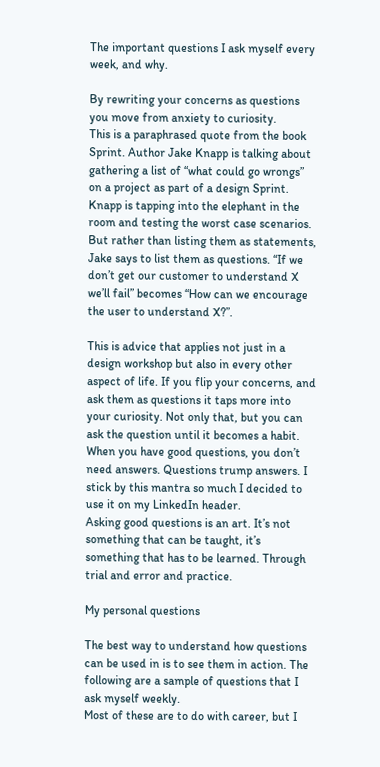The important questions I ask myself every week, and why.

By rewriting your concerns as questions you move from anxiety to curiosity.
This is a paraphrased quote from the book Sprint. Author Jake Knapp is talking about gathering a list of “what could go wrongs” on a project as part of a design Sprint. Knapp is tapping into the elephant in the room and testing the worst case scenarios. But rather than listing them as statements, Jake says to list them as questions. “If we don’t get our customer to understand X we’ll fail” becomes “How can we encourage the user to understand X?”.

This is advice that applies not just in a design workshop but also in every other aspect of life. If you flip your concerns, and ask them as questions it taps more into your curiosity. Not only that, but you can ask the question until it becomes a habit. When you have good questions, you don’t need answers. Questions trump answers. I stick by this mantra so much I decided to use it on my LinkedIn header.
Asking good questions is an art. It’s not something that can be taught, it’s something that has to be learned. Through trial and error and practice.

My personal questions

The best way to understand how questions can be used in is to see them in action. The following are a sample of questions that I ask myself weekly.
Most of these are to do with career, but I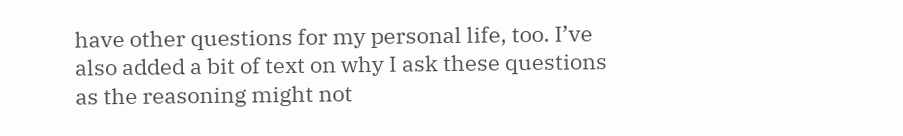have other questions for my personal life, too. I’ve also added a bit of text on why I ask these questions as the reasoning might not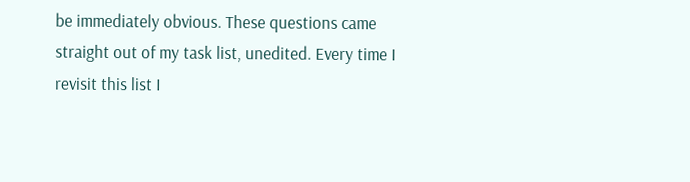be immediately obvious. These questions came straight out of my task list, unedited. Every time I revisit this list I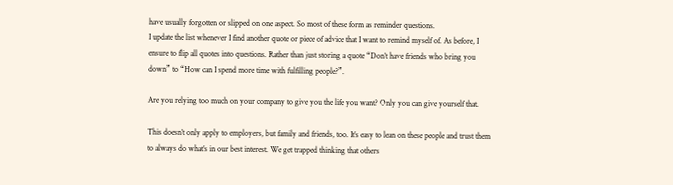have usually forgotten or slipped on one aspect. So most of these form as reminder questions.
I update the list whenever I find another quote or piece of advice that I want to remind myself of. As before, I ensure to flip all quotes into questions. Rather than just storing a quote “Don’t have friends who bring you down” to “How can I spend more time with fulfilling people?”.

Are you relying too much on your company to give you the life you want? Only you can give yourself that.

This doesn’t only apply to employers, but family and friends, too. It’s easy to lean on these people and trust them to always do what’s in our best interest. We get trapped thinking that others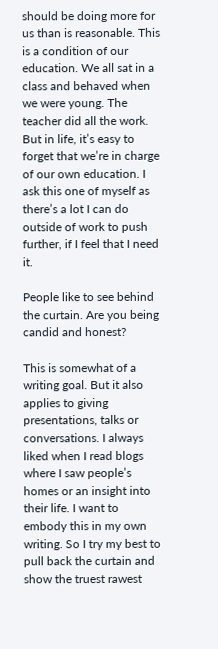should be doing more for us than is reasonable. This is a condition of our education. We all sat in a class and behaved when we were young. The teacher did all the work. But in life, it’s easy to forget that we’re in charge of our own education. I ask this one of myself as there’s a lot I can do outside of work to push further, if I feel that I need it.

People like to see behind the curtain. Are you being candid and honest?

This is somewhat of a writing goal. But it also applies to giving presentations, talks or conversations. I always liked when I read blogs where I saw people’s homes or an insight into their life. I want to embody this in my own writing. So I try my best to pull back the curtain and show the truest rawest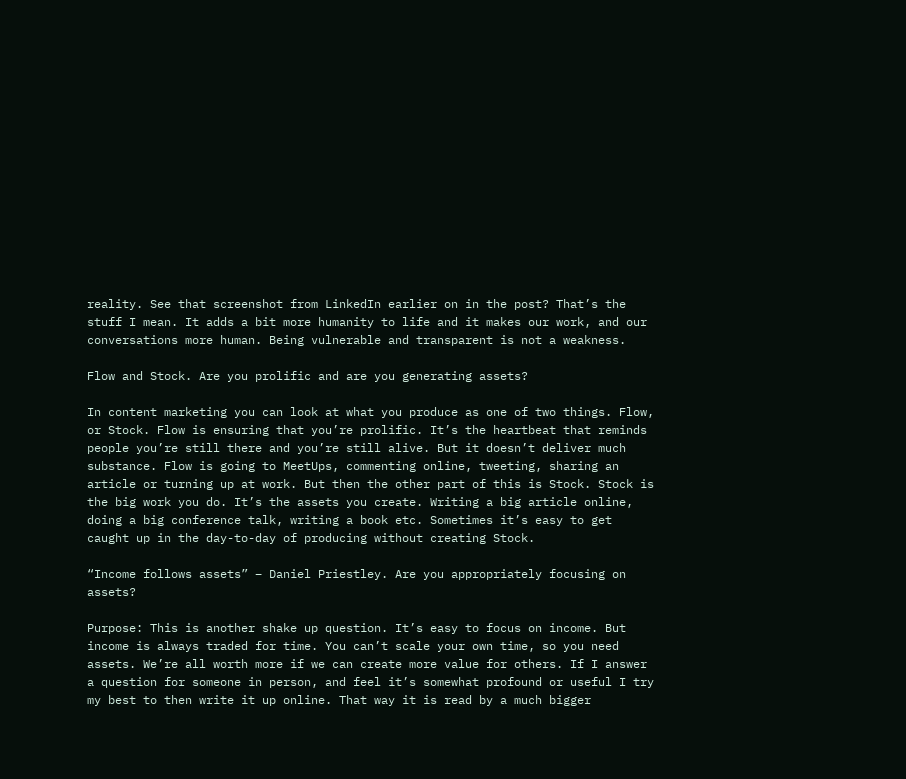reality. See that screenshot from LinkedIn earlier on in the post? That’s the stuff I mean. It adds a bit more humanity to life and it makes our work, and our conversations more human. Being vulnerable and transparent is not a weakness.

Flow and Stock. Are you prolific and are you generating assets?

In content marketing you can look at what you produce as one of two things. Flow, or Stock. Flow is ensuring that you’re prolific. It’s the heartbeat that reminds people you’re still there and you’re still alive. But it doesn’t deliver much substance. Flow is going to MeetUps, commenting online, tweeting, sharing an article or turning up at work. But then the other part of this is Stock. Stock is the big work you do. It’s the assets you create. Writing a big article online, doing a big conference talk, writing a book etc. Sometimes it’s easy to get caught up in the day-to-day of producing without creating Stock.

“Income follows assets” – Daniel Priestley. Are you appropriately focusing on assets?

Purpose: This is another shake up question. It’s easy to focus on income. But income is always traded for time. You can’t scale your own time, so you need assets. We’re all worth more if we can create more value for others. If I answer a question for someone in person, and feel it’s somewhat profound or useful I try my best to then write it up online. That way it is read by a much bigger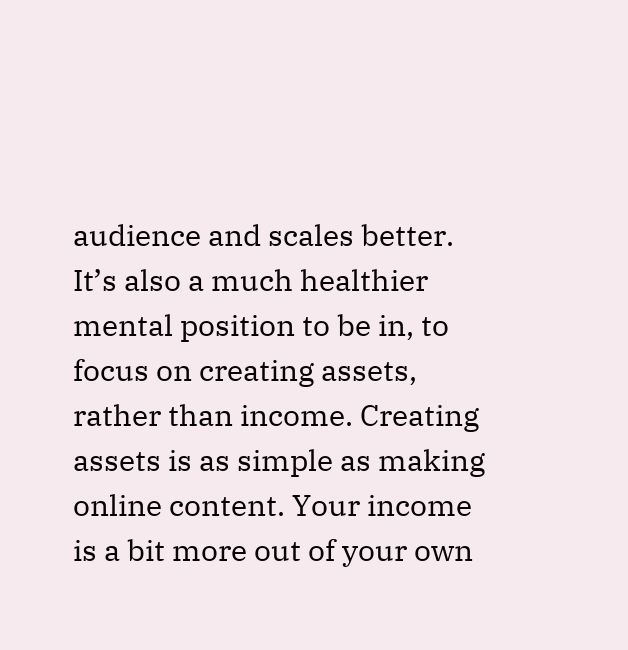audience and scales better. It’s also a much healthier mental position to be in, to focus on creating assets, rather than income. Creating assets is as simple as making online content. Your income is a bit more out of your own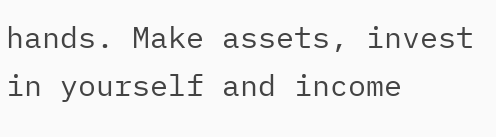hands. Make assets, invest in yourself and income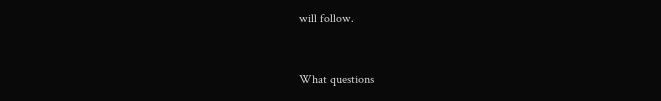will follow.


What questions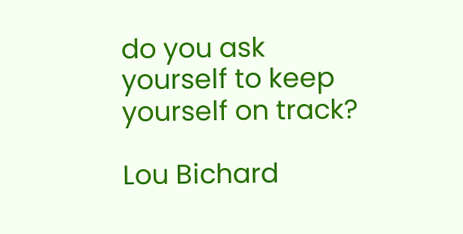do you ask yourself to keep yourself on track?

Lou Bichard